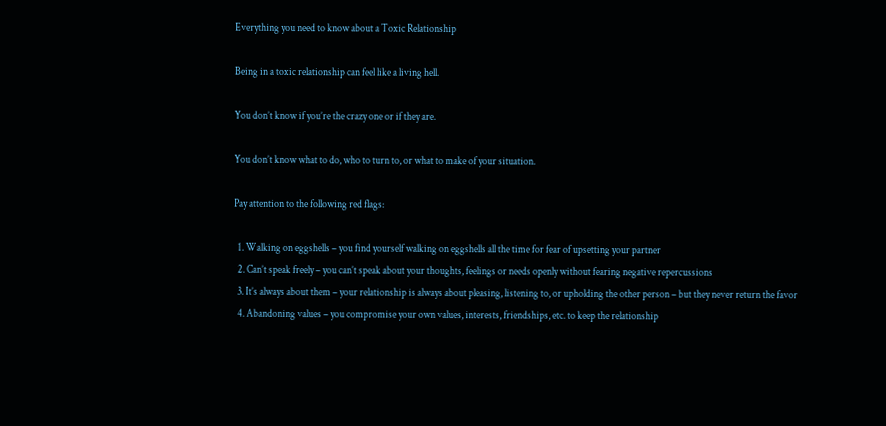Everything you need to know about a Toxic Relationship

Being in a toxic relationship can feel like a living hell.

You don’t know if you’re the crazy one or if they are.

You don’t know what to do, who to turn to, or what to make of your situation.

Pay attention to the following red flags:

  1. Walking on eggshells – you find yourself walking on eggshells all the time for fear of upsetting your partner
  2. Can’t speak freely – you can’t speak about your thoughts, feelings or needs openly without fearing negative repercussions
  3. It’s always about them – your relationship is always about pleasing, listening to, or upholding the other person – but they never return the favor
  4. Abandoning values – you compromise your own values, interests, friendships, etc. to keep the relationship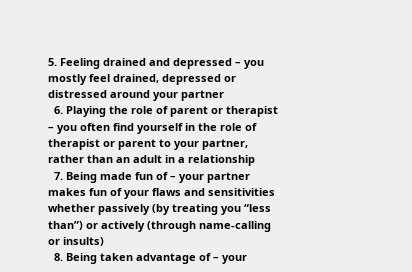5. Feeling drained and depressed – you mostly feel drained, depressed or distressed around your partner
  6. Playing the role of parent or therapist – you often find yourself in the role of therapist or parent to your partner, rather than an adult in a relationship
  7. Being made fun of – your partner makes fun of your flaws and sensitivities whether passively (by treating you “less than”) or actively (through name-calling or insults)
  8. Being taken advantage of – your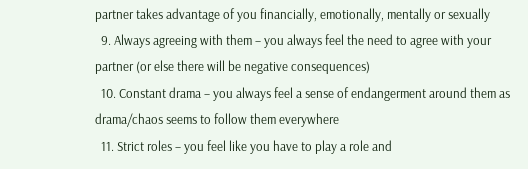partner takes advantage of you financially, emotionally, mentally or sexually
  9. Always agreeing with them – you always feel the need to agree with your partner (or else there will be negative consequences)
  10. Constant drama – you always feel a sense of endangerment around them as drama/chaos seems to follow them everywhere
  11. Strict roles – you feel like you have to play a role and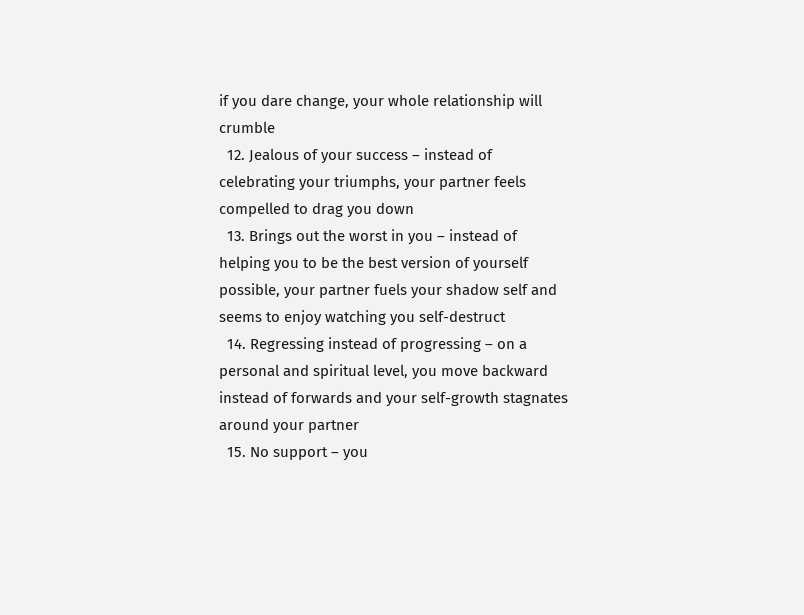if you dare change, your whole relationship will crumble
  12. Jealous of your success – instead of celebrating your triumphs, your partner feels compelled to drag you down
  13. Brings out the worst in you – instead of helping you to be the best version of yourself possible, your partner fuels your shadow self and seems to enjoy watching you self-destruct
  14. Regressing instead of progressing – on a personal and spiritual level, you move backward instead of forwards and your self-growth stagnates around your partner
  15. No support – you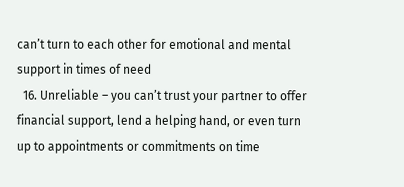can’t turn to each other for emotional and mental support in times of need
  16. Unreliable – you can’t trust your partner to offer financial support, lend a helping hand, or even turn up to appointments or commitments on time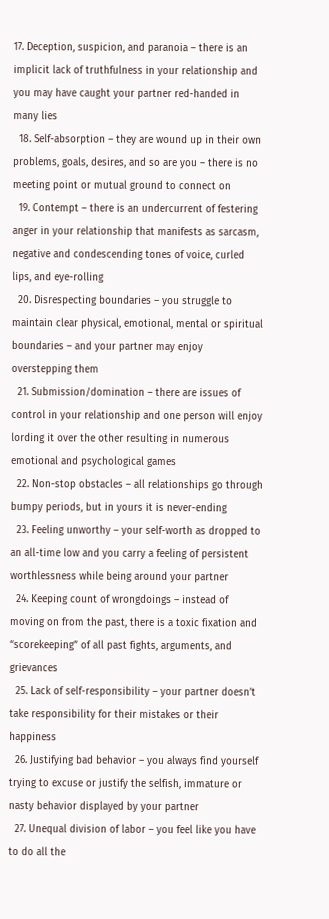17. Deception, suspicion, and paranoia – there is an implicit lack of truthfulness in your relationship and you may have caught your partner red-handed in many lies
  18. Self-absorption – they are wound up in their own problems, goals, desires, and so are you – there is no meeting point or mutual ground to connect on
  19. Contempt – there is an undercurrent of festering anger in your relationship that manifests as sarcasm, negative and condescending tones of voice, curled lips, and eye-rolling
  20. Disrespecting boundaries – you struggle to maintain clear physical, emotional, mental or spiritual boundaries – and your partner may enjoy overstepping them
  21. Submission/domination – there are issues of control in your relationship and one person will enjoy lording it over the other resulting in numerous emotional and psychological games
  22. Non-stop obstacles – all relationships go through bumpy periods, but in yours it is never-ending
  23. Feeling unworthy – your self-worth as dropped to an all-time low and you carry a feeling of persistent worthlessness while being around your partner
  24. Keeping count of wrongdoings – instead of moving on from the past, there is a toxic fixation and “scorekeeping” of all past fights, arguments, and grievances
  25. Lack of self-responsibility – your partner doesn’t take responsibility for their mistakes or their happiness
  26. Justifying bad behavior – you always find yourself trying to excuse or justify the selfish, immature or nasty behavior displayed by your partner
  27. Unequal division of labor – you feel like you have to do all the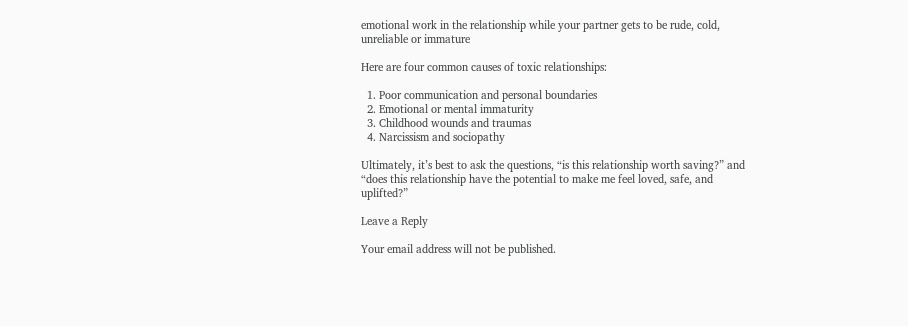emotional work in the relationship while your partner gets to be rude, cold, unreliable or immature

Here are four common causes of toxic relationships:

  1. Poor communication and personal boundaries
  2. Emotional or mental immaturity
  3. Childhood wounds and traumas
  4. Narcissism and sociopathy

Ultimately, it’s best to ask the questions, “is this relationship worth saving?” and “does this relationship have the potential to make me feel loved, safe, and uplifted?”

Leave a Reply

Your email address will not be published.